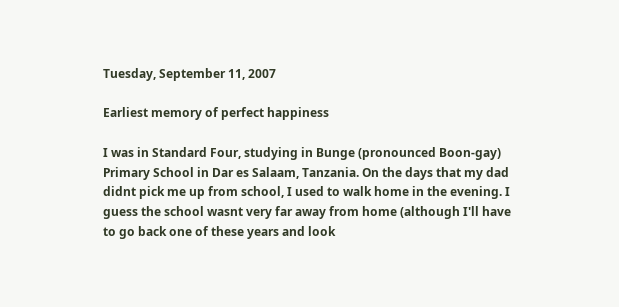Tuesday, September 11, 2007

Earliest memory of perfect happiness

I was in Standard Four, studying in Bunge (pronounced Boon-gay) Primary School in Dar es Salaam, Tanzania. On the days that my dad didnt pick me up from school, I used to walk home in the evening. I guess the school wasnt very far away from home (although I'll have to go back one of these years and look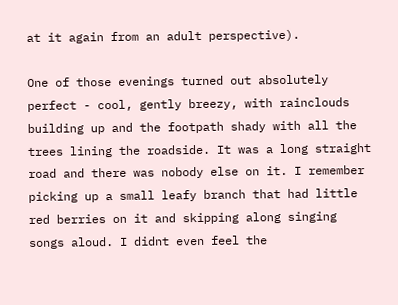at it again from an adult perspective).

One of those evenings turned out absolutely perfect - cool, gently breezy, with rainclouds building up and the footpath shady with all the trees lining the roadside. It was a long straight road and there was nobody else on it. I remember picking up a small leafy branch that had little red berries on it and skipping along singing songs aloud. I didnt even feel the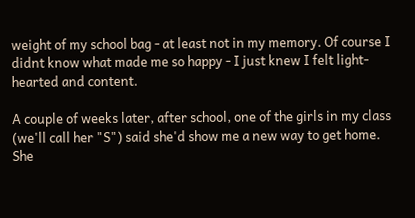weight of my school bag - at least not in my memory. Of course I didnt know what made me so happy - I just knew I felt light-hearted and content.

A couple of weeks later, after school, one of the girls in my class (we'll call her "S") said she'd show me a new way to get home. She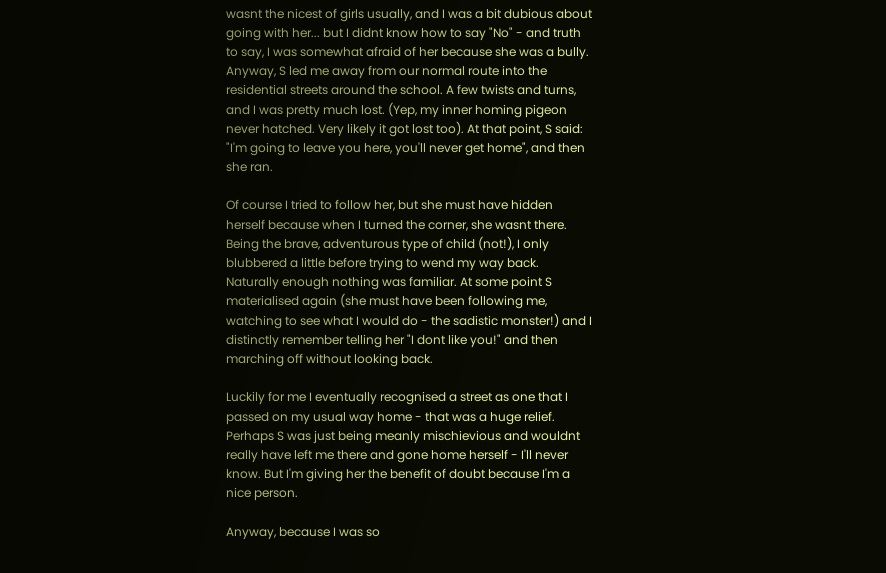wasnt the nicest of girls usually, and I was a bit dubious about going with her... but I didnt know how to say "No" - and truth to say, I was somewhat afraid of her because she was a bully. Anyway, S led me away from our normal route into the residential streets around the school. A few twists and turns, and I was pretty much lost. (Yep, my inner homing pigeon never hatched. Very likely it got lost too). At that point, S said: "I'm going to leave you here, you'll never get home", and then she ran.

Of course I tried to follow her, but she must have hidden herself because when I turned the corner, she wasnt there. Being the brave, adventurous type of child (not!), I only blubbered a little before trying to wend my way back. Naturally enough nothing was familiar. At some point S materialised again (she must have been following me, watching to see what I would do - the sadistic monster!) and I distinctly remember telling her "I dont like you!" and then marching off without looking back.

Luckily for me I eventually recognised a street as one that I passed on my usual way home - that was a huge relief. Perhaps S was just being meanly mischievious and wouldnt really have left me there and gone home herself - I'll never know. But I'm giving her the benefit of doubt because I'm a nice person.

Anyway, because I was so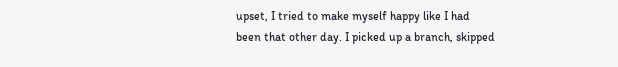upset, I tried to make myself happy like I had been that other day. I picked up a branch, skipped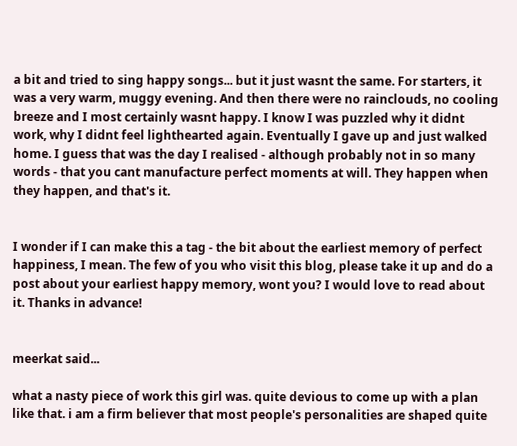a bit and tried to sing happy songs... but it just wasnt the same. For starters, it was a very warm, muggy evening. And then there were no rainclouds, no cooling breeze and I most certainly wasnt happy. I know I was puzzled why it didnt work, why I didnt feel lighthearted again. Eventually I gave up and just walked home. I guess that was the day I realised - although probably not in so many words - that you cant manufacture perfect moments at will. They happen when they happen, and that's it.


I wonder if I can make this a tag - the bit about the earliest memory of perfect happiness, I mean. The few of you who visit this blog, please take it up and do a post about your earliest happy memory, wont you? I would love to read about it. Thanks in advance!


meerkat said...

what a nasty piece of work this girl was. quite devious to come up with a plan like that. i am a firm believer that most people's personalities are shaped quite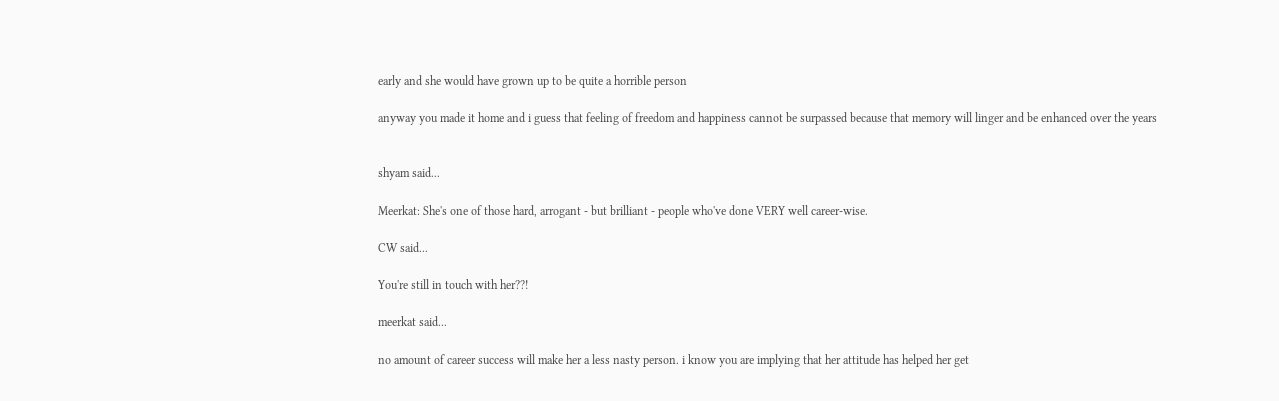early and she would have grown up to be quite a horrible person

anyway you made it home and i guess that feeling of freedom and happiness cannot be surpassed because that memory will linger and be enhanced over the years


shyam said...

Meerkat: She's one of those hard, arrogant - but brilliant - people who've done VERY well career-wise.

CW said...

You're still in touch with her??!

meerkat said...

no amount of career success will make her a less nasty person. i know you are implying that her attitude has helped her get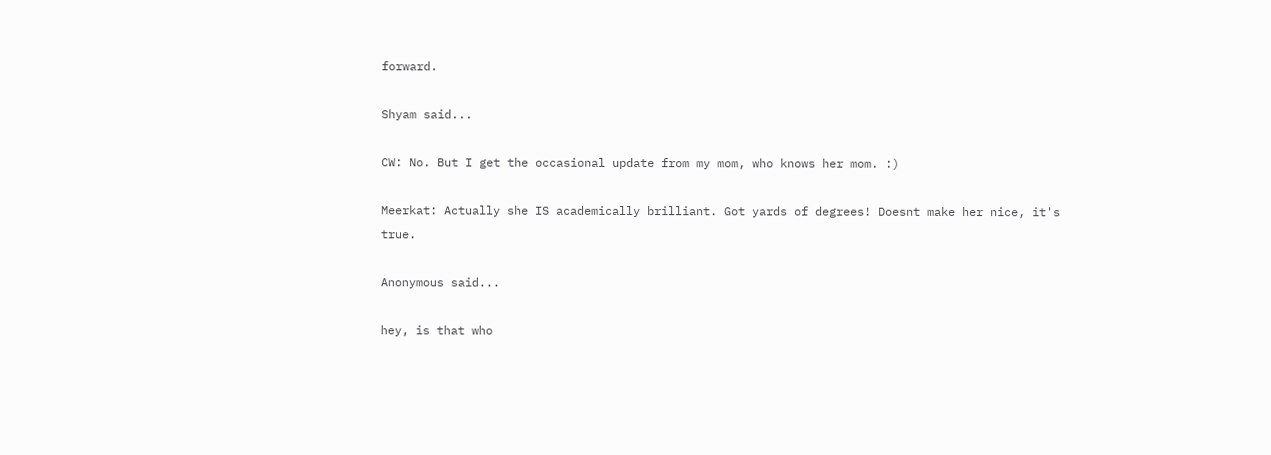forward.

Shyam said...

CW: No. But I get the occasional update from my mom, who knows her mom. :)

Meerkat: Actually she IS academically brilliant. Got yards of degrees! Doesnt make her nice, it's true.

Anonymous said...

hey, is that who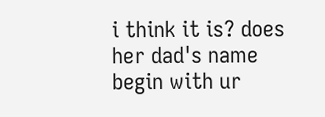i think it is? does her dad's name begin with ur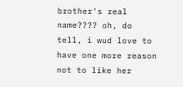brother's real name???? oh, do tell, i wud love to have one more reason not to like her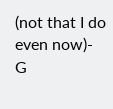(not that I do even now)- G